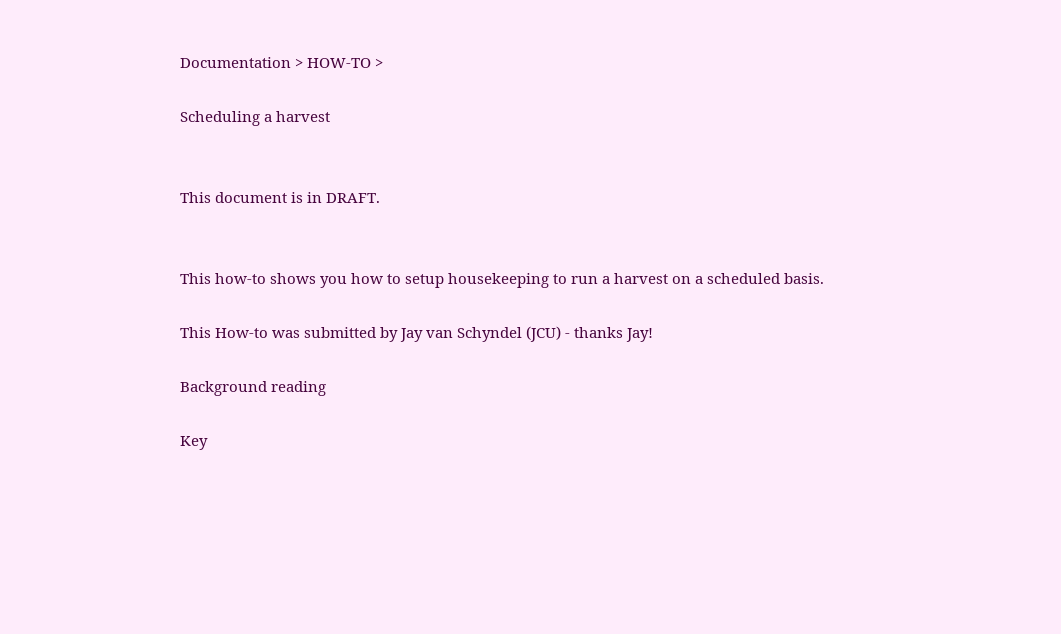Documentation > HOW-TO >

Scheduling a harvest


This document is in DRAFT.


This how-to shows you how to setup housekeeping to run a harvest on a scheduled basis.

This How-to was submitted by Jay van Schyndel (JCU) - thanks Jay!

Background reading

Key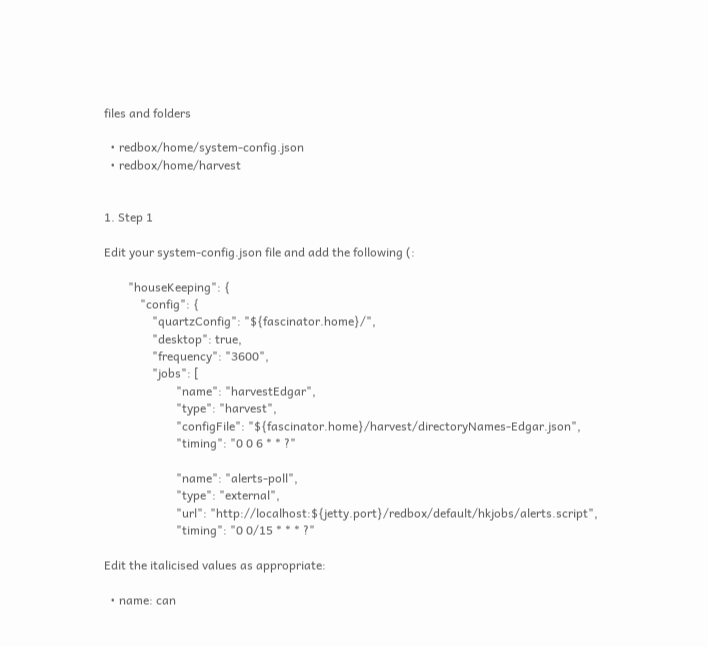files and folders

  • redbox/home/system-config.json
  • redbox/home/harvest


1. Step 1

Edit your system-config.json file and add the following (:

        "houseKeeping": {
            "config": {
                "quartzConfig": "${fascinator.home}/",
                "desktop": true,
                "frequency": "3600",
                "jobs": [
                        "name": "harvestEdgar",
                        "type": "harvest",
                        "configFile": "${fascinator.home}/harvest/directoryNames-Edgar.json",
                        "timing": "0 0 6 * * ?"

                        "name": "alerts-poll",
                        "type": "external",
                        "url": "http://localhost:${jetty.port}/redbox/default/hkjobs/alerts.script",
                        "timing": "0 0/15 * * * ?"

Edit the italicised values as appropriate:

  • name: can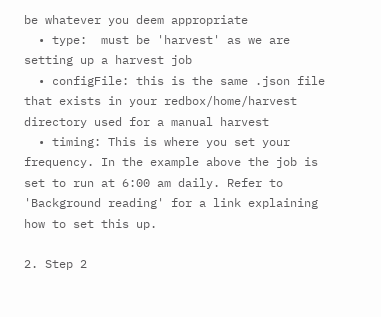be whatever you deem appropriate
  • type:  must be 'harvest' as we are setting up a harvest job
  • configFile: this is the same .json file that exists in your redbox/home/harvest directory used for a manual harvest
  • timing: This is where you set your frequency. In the example above the job is set to run at 6:00 am daily. Refer to 'Background reading' for a link explaining how to set this up.

2. Step 2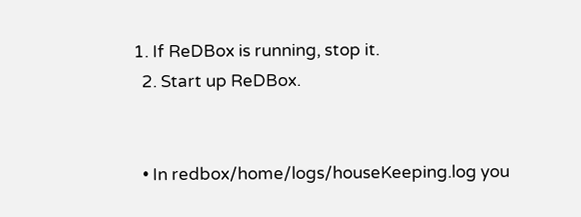1. If ReDBox is running, stop it.
  2. Start up ReDBox.


  • In redbox/home/logs/houseKeeping.log you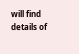will find details of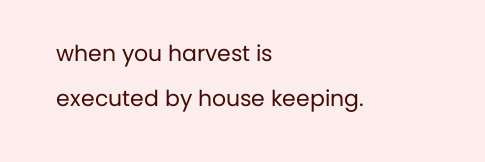when you harvest is executed by house keeping.